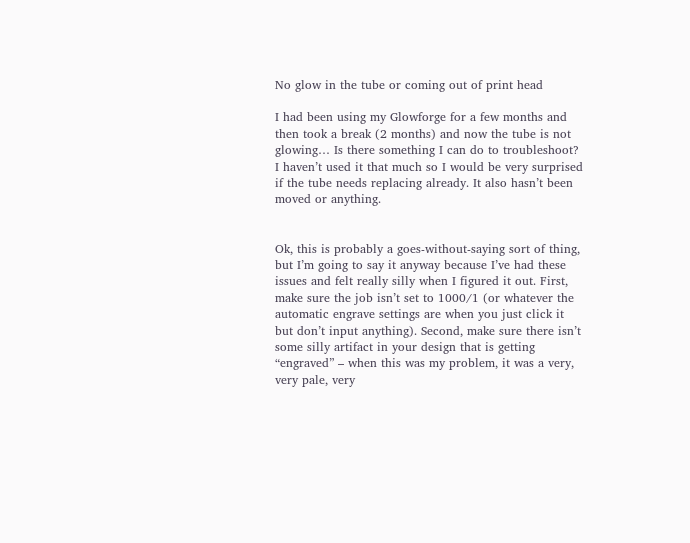No glow in the tube or coming out of print head

I had been using my Glowforge for a few months and then took a break (2 months) and now the tube is not glowing… Is there something I can do to troubleshoot? I haven’t used it that much so I would be very surprised if the tube needs replacing already. It also hasn’t been moved or anything.


Ok, this is probably a goes-without-saying sort of thing, but I’m going to say it anyway because I’ve had these issues and felt really silly when I figured it out. First, make sure the job isn’t set to 1000/1 (or whatever the automatic engrave settings are when you just click it but don’t input anything). Second, make sure there isn’t some silly artifact in your design that is getting “engraved” – when this was my problem, it was a very, very pale, very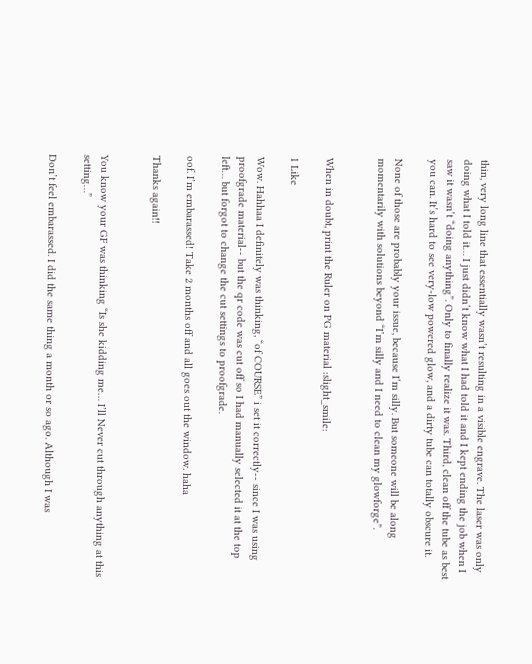thin, very long line that essentially wasn’t resulting in a visible engrave. The laser was only doing what I told it… I just didn’t know what I had told it and I kept ending the job when I saw it wasn’t “doing anything”. Only to finally realize it was. Third, clean off the tube as best you can. It’s hard to see very-low powered glow, and a dirty tube can totally obscure it.

None of those are probably your issue, because I’m silly. But someone will be along momentarily with solutions beyond “I’m silly and I need to clean my glowforge”.


When in doubt, print the Ruler on PG material :slight_smile:

1 Like

Wow. Hahhaa I definitely was thinking, “of COURSE” i set it correctly-- since I was using proofgrade material-- but the qr code was cut off so I had manually selected it at the top left… but forgot to change the cut settings to proofgrade.

oof. I’m embarassed! Take 2 months off and all goes out the window. haha

Thanks again!!


You know your GF was thinking “Is she kidding me… I’ll Never cut through anything at this setting…”

Don’t feel embarassed. I did the same thing a month or so ago. Although I was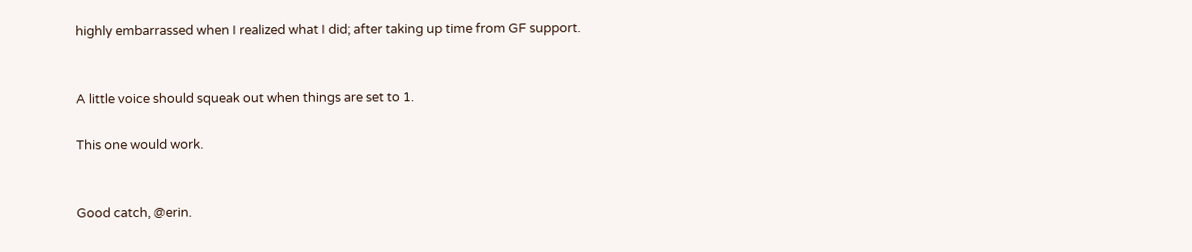highly embarrassed when I realized what I did; after taking up time from GF support.


A little voice should squeak out when things are set to 1.

This one would work.


Good catch, @erin.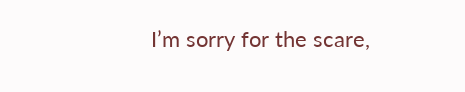I’m sorry for the scare,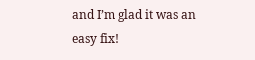and I’m glad it was an easy fix!